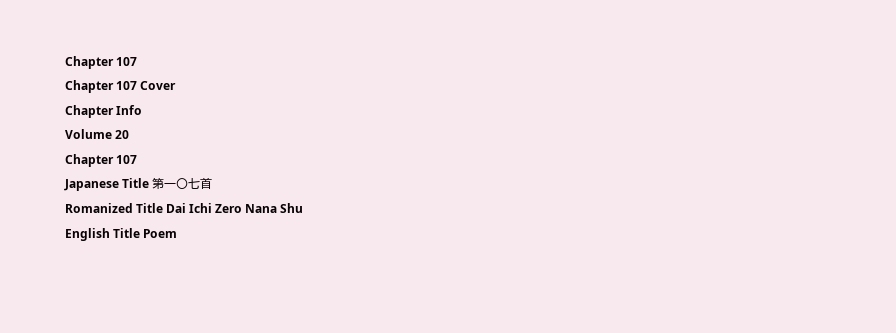Chapter 107
Chapter 107 Cover
Chapter Info
Volume 20
Chapter 107
Japanese Title 第一〇七首
Romanized Title Dai Ichi Zero Nana Shu
English Title Poem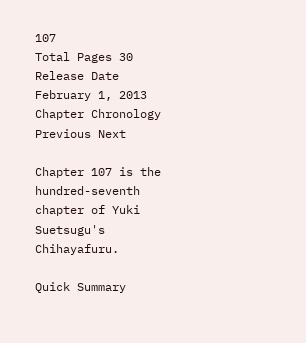107
Total Pages 30
Release Date February 1, 2013
Chapter Chronology
Previous Next

Chapter 107 is the hundred-seventh chapter of Yuki Suetsugu's Chihayafuru.

Quick Summary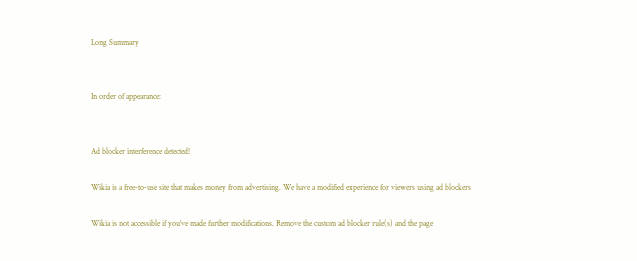Long Summary


In order of appearance:


Ad blocker interference detected!

Wikia is a free-to-use site that makes money from advertising. We have a modified experience for viewers using ad blockers

Wikia is not accessible if you’ve made further modifications. Remove the custom ad blocker rule(s) and the page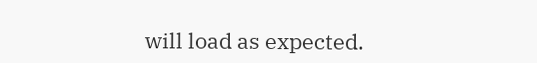will load as expected.